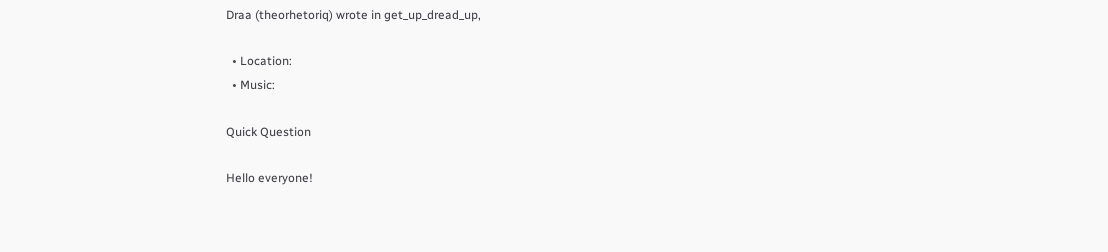Draa (theorhetoriq) wrote in get_up_dread_up,

  • Location:
  • Music:

Quick Question

Hello everyone!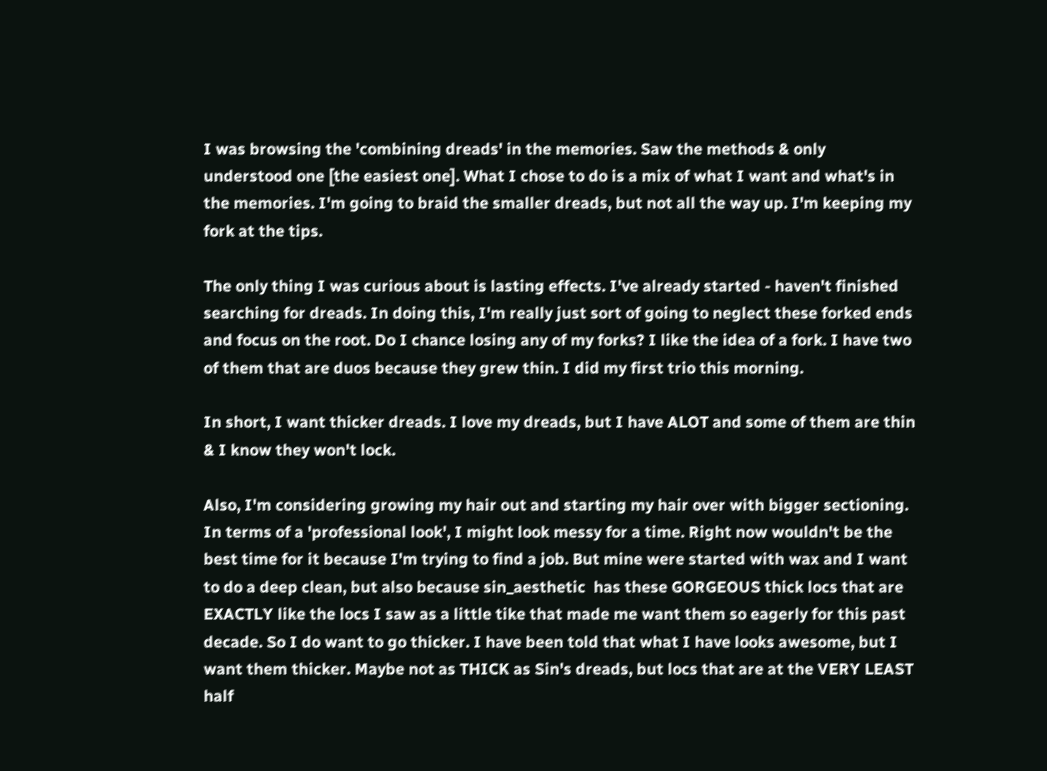I was browsing the 'combining dreads' in the memories. Saw the methods & only understood one [the easiest one]. What I chose to do is a mix of what I want and what's in the memories. I'm going to braid the smaller dreads, but not all the way up. I'm keeping my fork at the tips.

The only thing I was curious about is lasting effects. I've already started - haven't finished searching for dreads. In doing this, I'm really just sort of going to neglect these forked ends and focus on the root. Do I chance losing any of my forks? I like the idea of a fork. I have two of them that are duos because they grew thin. I did my first trio this morning.

In short, I want thicker dreads. I love my dreads, but I have ALOT and some of them are thin & I know they won't lock.

Also, I'm considering growing my hair out and starting my hair over with bigger sectioning. In terms of a 'professional look', I might look messy for a time. Right now wouldn't be the best time for it because I'm trying to find a job. But mine were started with wax and I want to do a deep clean, but also because sin_aesthetic  has these GORGEOUS thick locs that are EXACTLY like the locs I saw as a little tike that made me want them so eagerly for this past decade. So I do want to go thicker. I have been told that what I have looks awesome, but I want them thicker. Maybe not as THICK as Sin's dreads, but locs that are at the VERY LEAST half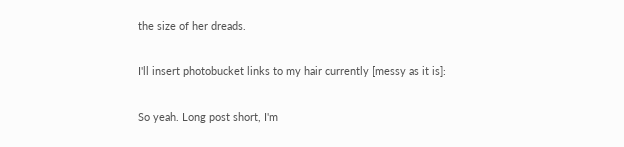the size of her dreads.

I'll insert photobucket links to my hair currently [messy as it is]:

So yeah. Long post short, I'm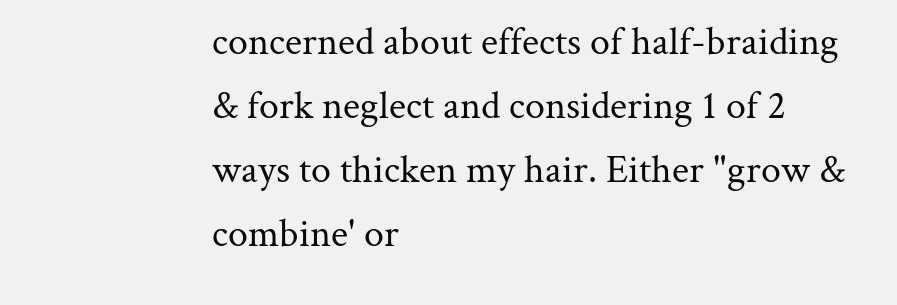concerned about effects of half-braiding & fork neglect and considering 1 of 2 ways to thicken my hair. Either "grow & combine' or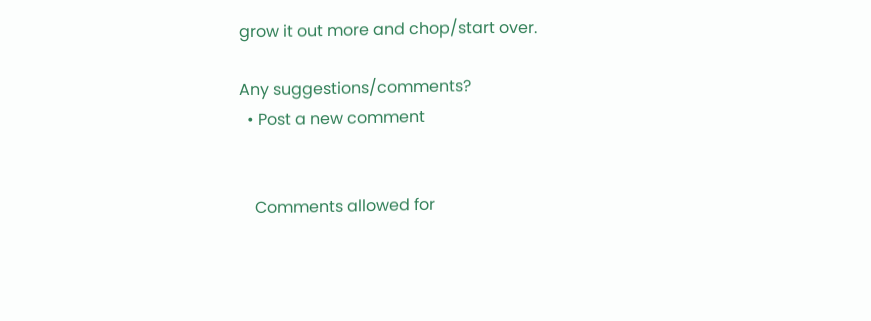grow it out more and chop/start over.

Any suggestions/comments?
  • Post a new comment


    Comments allowed for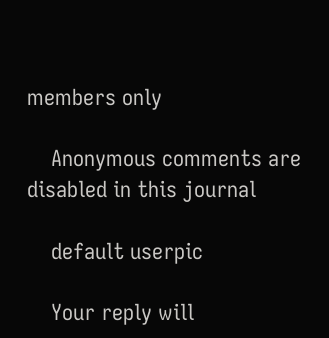members only

    Anonymous comments are disabled in this journal

    default userpic

    Your reply will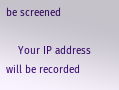be screened

    Your IP address will be recorded